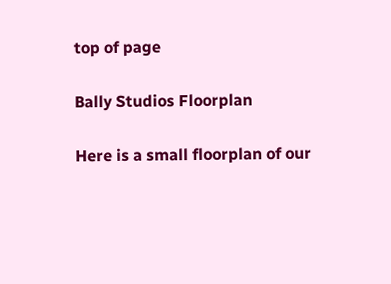top of page

Bally Studios Floorplan

Here is a small floorplan of our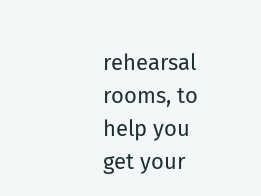rehearsal rooms, to help you get your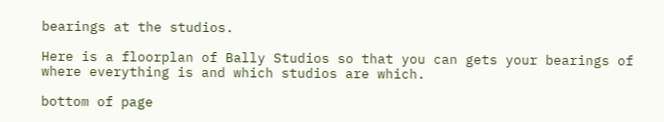bearings at the studios.

Here is a floorplan of Bally Studios so that you can gets your bearings of where everything is and which studios are which.

bottom of page